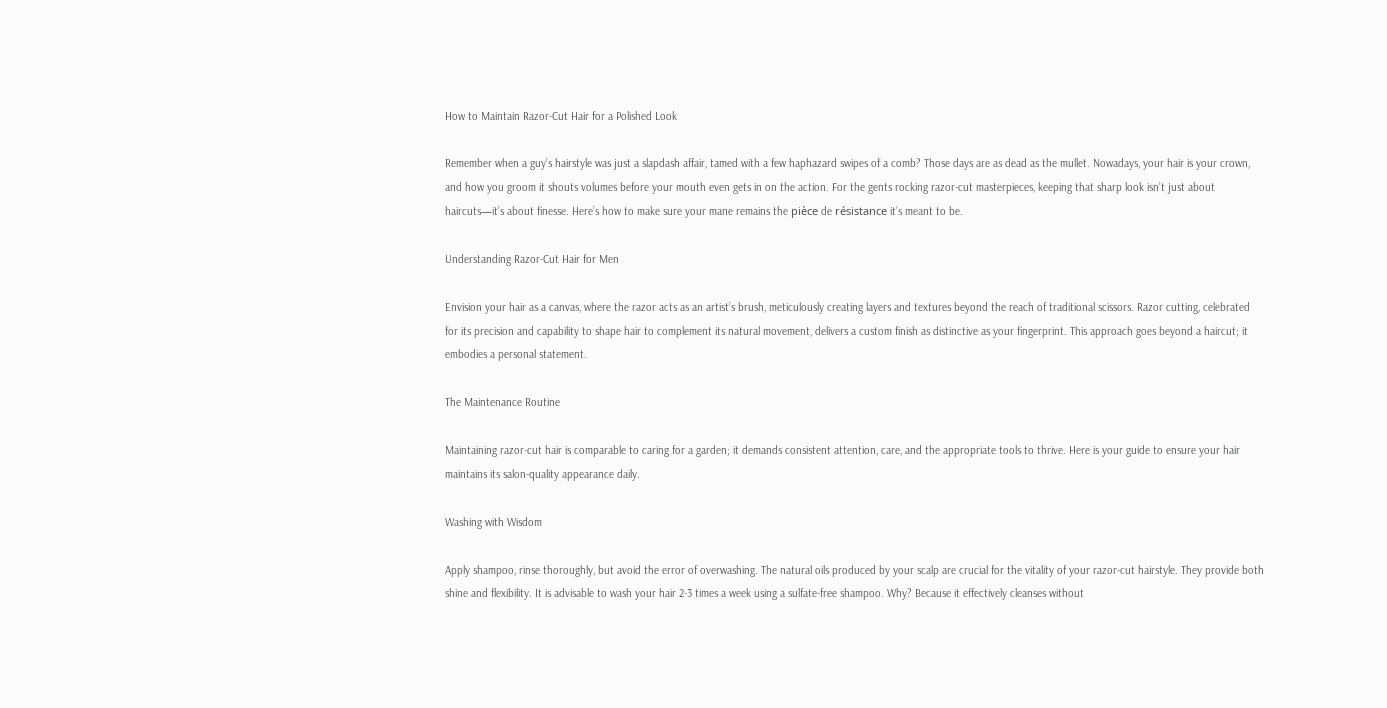How to Maintain Razor-Cut Hair for a Polished Look

Remember when a guy’s hairstyle was just a slapdash affair, tamed with a few haphazard swipes of a comb? Those days are as dead as the mullet. Nowadays, your hair is your crown, and how you groom it shouts volumes before your mouth even gets in on the action. For the gents rocking razor-cut masterpieces, keeping that sharp look isn’t just about haircuts—it’s about finesse. Here’s how to make sure your mane remains the pièce de résistance it’s meant to be.

Understanding Razor-Cut Hair for Men

Envision your hair as a canvas, where the razor acts as an artist’s brush, meticulously creating layers and textures beyond the reach of traditional scissors. Razor cutting, celebrated for its precision and capability to shape hair to complement its natural movement, delivers a custom finish as distinctive as your fingerprint. This approach goes beyond a haircut; it embodies a personal statement.

The Maintenance Routine

Maintaining razor-cut hair is comparable to caring for a garden; it demands consistent attention, care, and the appropriate tools to thrive. Here is your guide to ensure your hair maintains its salon-quality appearance daily.

Washing with Wisdom

Apply shampoo, rinse thoroughly, but avoid the error of overwashing. The natural oils produced by your scalp are crucial for the vitality of your razor-cut hairstyle. They provide both shine and flexibility. It is advisable to wash your hair 2-3 times a week using a sulfate-free shampoo. Why? Because it effectively cleanses without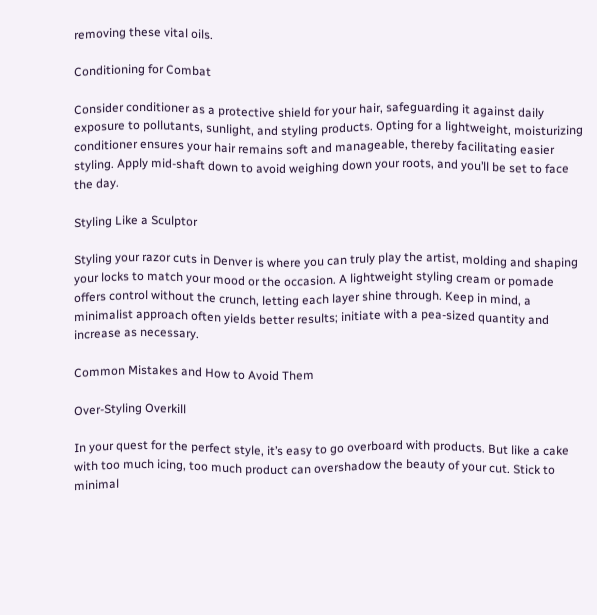removing these vital oils.

Conditioning for Combat

Consider conditioner as a protective shield for your hair, safeguarding it against daily exposure to pollutants, sunlight, and styling products. Opting for a lightweight, moisturizing conditioner ensures your hair remains soft and manageable, thereby facilitating easier styling. Apply mid-shaft down to avoid weighing down your roots, and you’ll be set to face the day.

Styling Like a Sculptor

Styling your razor cuts in Denver is where you can truly play the artist, molding and shaping your locks to match your mood or the occasion. A lightweight styling cream or pomade offers control without the crunch, letting each layer shine through. Keep in mind, a minimalist approach often yields better results; initiate with a pea-sized quantity and increase as necessary.

Common Mistakes and How to Avoid Them

Over-Styling Overkill

In your quest for the perfect style, it’s easy to go overboard with products. But like a cake with too much icing, too much product can overshadow the beauty of your cut. Stick to minimal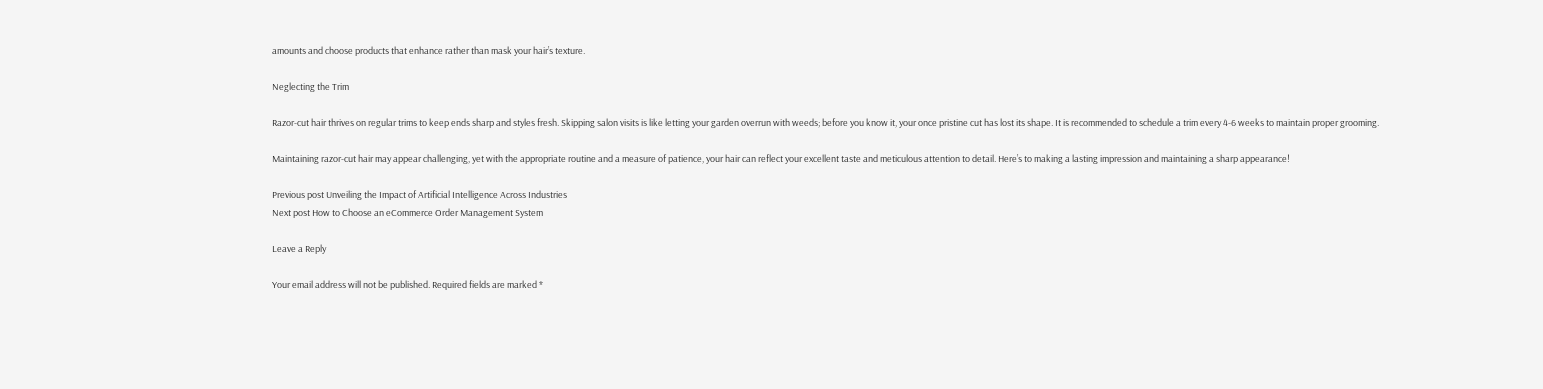amounts and choose products that enhance rather than mask your hair’s texture.

Neglecting the Trim

Razor-cut hair thrives on regular trims to keep ends sharp and styles fresh. Skipping salon visits is like letting your garden overrun with weeds; before you know it, your once pristine cut has lost its shape. It is recommended to schedule a trim every 4-6 weeks to maintain proper grooming.

Maintaining razor-cut hair may appear challenging, yet with the appropriate routine and a measure of patience, your hair can reflect your excellent taste and meticulous attention to detail. Here’s to making a lasting impression and maintaining a sharp appearance!

Previous post Unveiling the Impact of Artificial Intelligence Across Industries
Next post How to Choose an eCommerce Order Management System

Leave a Reply

Your email address will not be published. Required fields are marked *